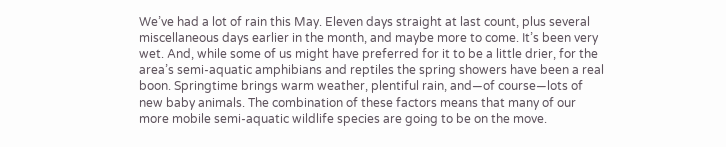We’ve had a lot of rain this May. Eleven days straight at last count, plus several miscellaneous days earlier in the month, and maybe more to come. It’s been very wet. And, while some of us might have preferred for it to be a little drier, for the area’s semi-aquatic amphibians and reptiles the spring showers have been a real boon. Springtime brings warm weather, plentiful rain, and—of course—lots of new baby animals. The combination of these factors means that many of our more mobile semi-aquatic wildlife species are going to be on the move.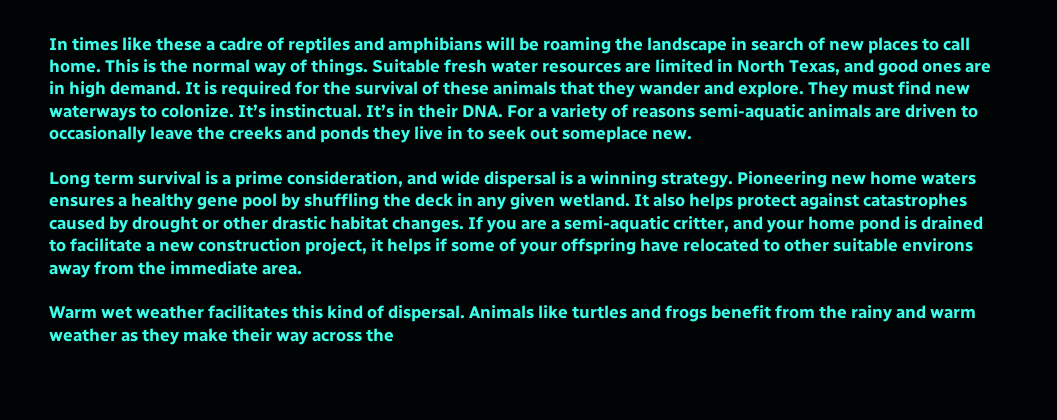In times like these a cadre of reptiles and amphibians will be roaming the landscape in search of new places to call home. This is the normal way of things. Suitable fresh water resources are limited in North Texas, and good ones are in high demand. It is required for the survival of these animals that they wander and explore. They must find new waterways to colonize. It’s instinctual. It’s in their DNA. For a variety of reasons semi-aquatic animals are driven to occasionally leave the creeks and ponds they live in to seek out someplace new.

Long term survival is a prime consideration, and wide dispersal is a winning strategy. Pioneering new home waters ensures a healthy gene pool by shuffling the deck in any given wetland. It also helps protect against catastrophes caused by drought or other drastic habitat changes. If you are a semi-aquatic critter, and your home pond is drained to facilitate a new construction project, it helps if some of your offspring have relocated to other suitable environs away from the immediate area.

Warm wet weather facilitates this kind of dispersal. Animals like turtles and frogs benefit from the rainy and warm weather as they make their way across the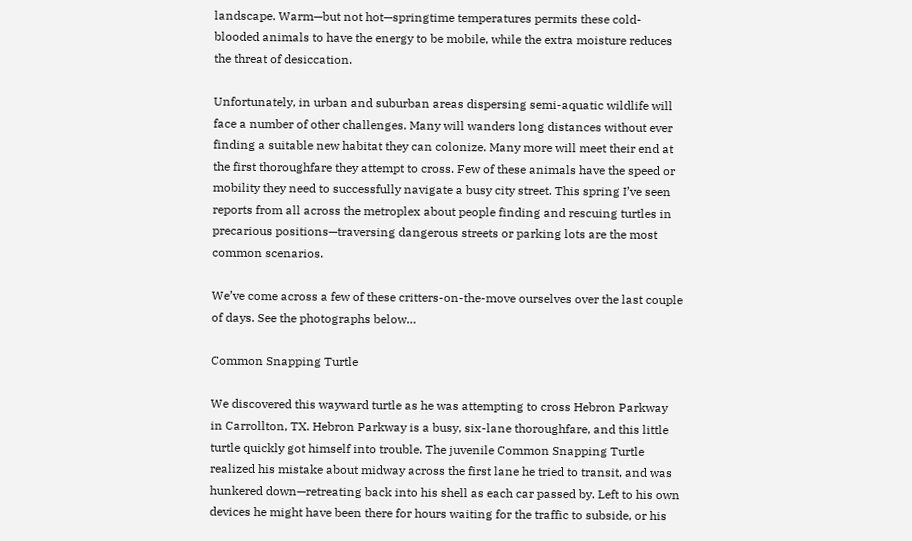landscape. Warm—but not hot—springtime temperatures permits these cold-blooded animals to have the energy to be mobile, while the extra moisture reduces the threat of desiccation.

Unfortunately, in urban and suburban areas dispersing semi-aquatic wildlife will face a number of other challenges. Many will wanders long distances without ever finding a suitable new habitat they can colonize. Many more will meet their end at the first thoroughfare they attempt to cross. Few of these animals have the speed or mobility they need to successfully navigate a busy city street. This spring I’ve seen reports from all across the metroplex about people finding and rescuing turtles in precarious positions—traversing dangerous streets or parking lots are the most common scenarios.

We’ve come across a few of these critters-on-the-move ourselves over the last couple of days. See the photographs below…

Common Snapping Turtle

We discovered this wayward turtle as he was attempting to cross Hebron Parkway in Carrollton, TX. Hebron Parkway is a busy, six-lane thoroughfare, and this little turtle quickly got himself into trouble. The juvenile Common Snapping Turtle realized his mistake about midway across the first lane he tried to transit, and was hunkered down—retreating back into his shell as each car passed by. Left to his own devices he might have been there for hours waiting for the traffic to subside, or his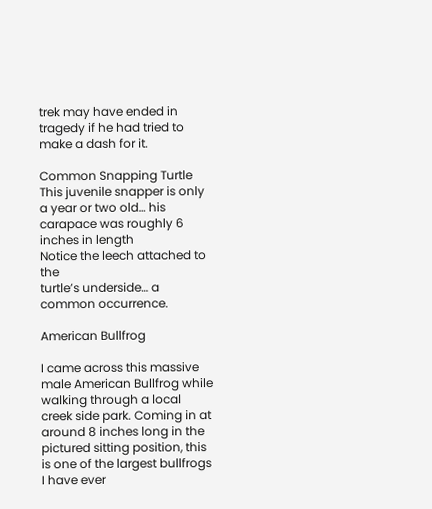trek may have ended in tragedy if he had tried to make a dash for it.

Common Snapping Turtle
This juvenile snapper is only a year or two old… his carapace was roughly 6 inches in length
Notice the leech attached to the
turtle’s underside… a common occurrence.

American Bullfrog

I came across this massive male American Bullfrog while walking through a local creek side park. Coming in at around 8 inches long in the pictured sitting position, this is one of the largest bullfrogs I have ever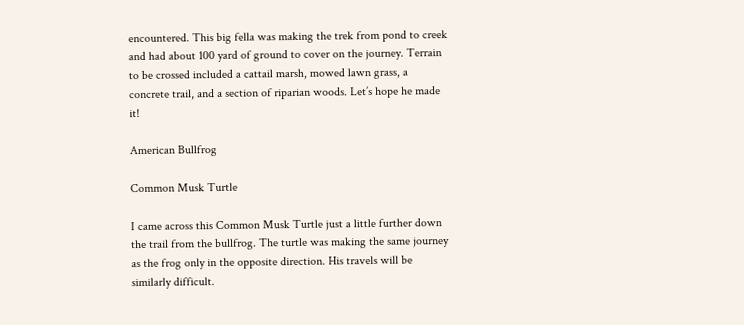encountered. This big fella was making the trek from pond to creek and had about 100 yard of ground to cover on the journey. Terrain to be crossed included a cattail marsh, mowed lawn grass, a concrete trail, and a section of riparian woods. Let’s hope he made it!

American Bullfrog

Common Musk Turtle

I came across this Common Musk Turtle just a little further down the trail from the bullfrog. The turtle was making the same journey as the frog only in the opposite direction. His travels will be similarly difficult.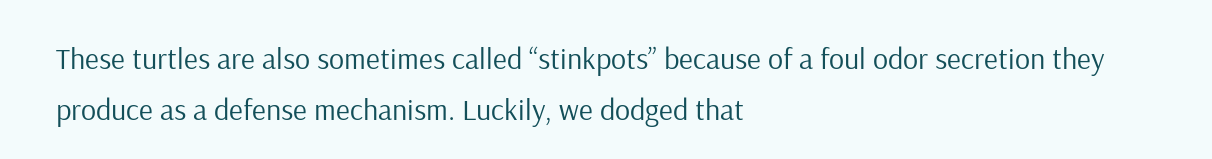These turtles are also sometimes called “stinkpots” because of a foul odor secretion they produce as a defense mechanism. Luckily, we dodged that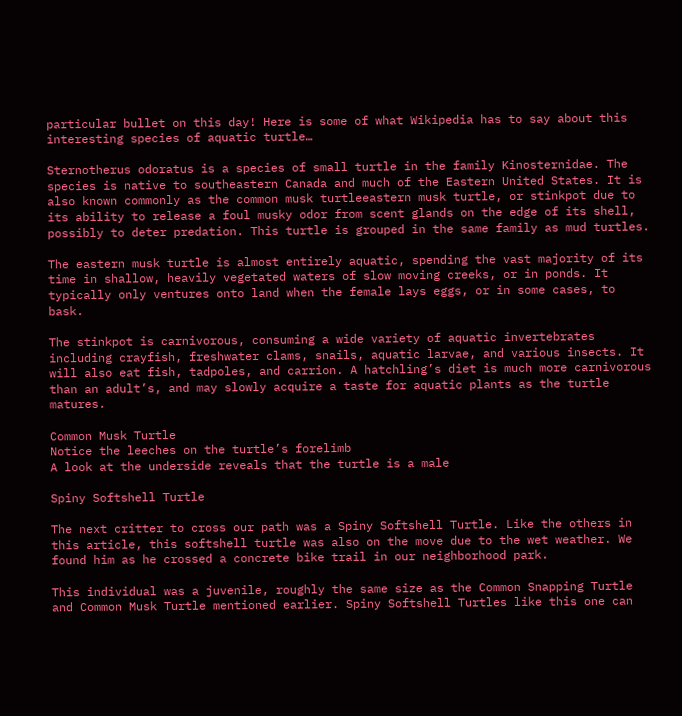particular bullet on this day! Here is some of what Wikipedia has to say about this interesting species of aquatic turtle…

Sternotherus odoratus is a species of small turtle in the family Kinosternidae. The species is native to southeastern Canada and much of the Eastern United States. It is also known commonly as the common musk turtleeastern musk turtle, or stinkpot due to its ability to release a foul musky odor from scent glands on the edge of its shell, possibly to deter predation. This turtle is grouped in the same family as mud turtles.

The eastern musk turtle is almost entirely aquatic, spending the vast majority of its time in shallow, heavily vegetated waters of slow moving creeks, or in ponds. It typically only ventures onto land when the female lays eggs, or in some cases, to bask.

The stinkpot is carnivorous, consuming a wide variety of aquatic invertebrates including crayfish, freshwater clams, snails, aquatic larvae, and various insects. It will also eat fish, tadpoles, and carrion. A hatchling’s diet is much more carnivorous than an adult’s, and may slowly acquire a taste for aquatic plants as the turtle matures.

Common Musk Turtle
Notice the leeches on the turtle’s forelimb
A look at the underside reveals that the turtle is a male

Spiny Softshell Turtle

The next critter to cross our path was a Spiny Softshell Turtle. Like the others in this article, this softshell turtle was also on the move due to the wet weather. We found him as he crossed a concrete bike trail in our neighborhood park.

This individual was a juvenile, roughly the same size as the Common Snapping Turtle and Common Musk Turtle mentioned earlier. Spiny Softshell Turtles like this one can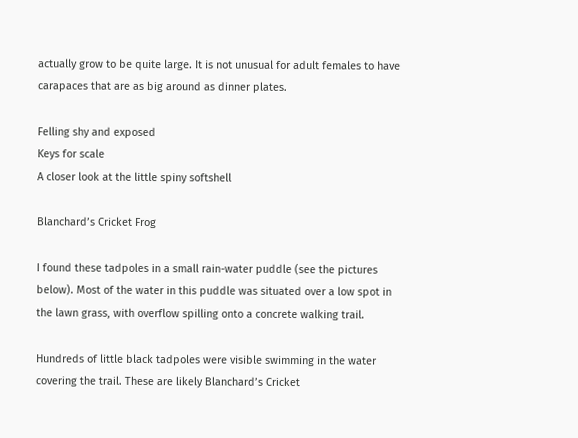actually grow to be quite large. It is not unusual for adult females to have carapaces that are as big around as dinner plates.

Felling shy and exposed
Keys for scale
A closer look at the little spiny softshell

Blanchard’s Cricket Frog

I found these tadpoles in a small rain-water puddle (see the pictures below). Most of the water in this puddle was situated over a low spot in the lawn grass, with overflow spilling onto a concrete walking trail.

Hundreds of little black tadpoles were visible swimming in the water covering the trail. These are likely Blanchard’s Cricket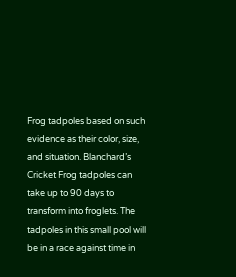Frog tadpoles based on such evidence as their color, size, and situation. Blanchard’s Cricket Frog tadpoles can take up to 90 days to transform into froglets. The tadpoles in this small pool will be in a race against time in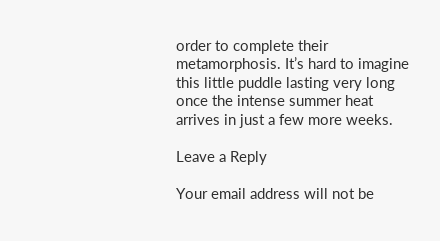order to complete their metamorphosis. It’s hard to imagine this little puddle lasting very long once the intense summer heat arrives in just a few more weeks.

Leave a Reply

Your email address will not be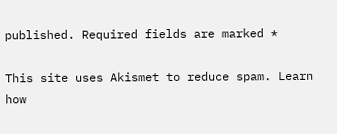published. Required fields are marked *

This site uses Akismet to reduce spam. Learn how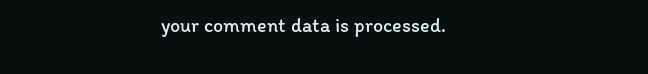your comment data is processed.